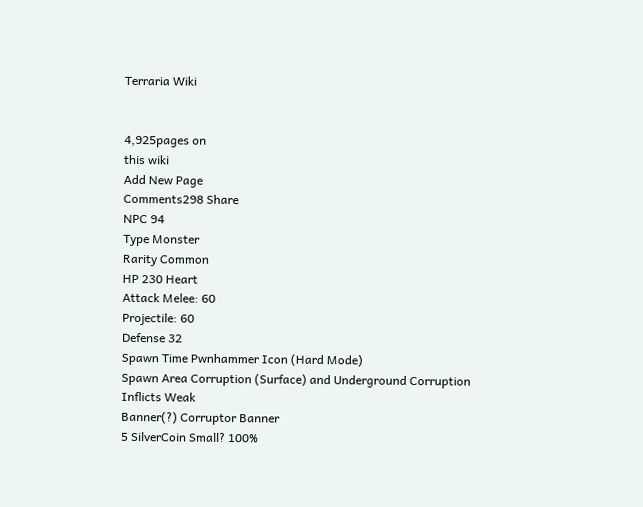Terraria Wiki


4,925pages on
this wiki
Add New Page
Comments298 Share
NPC 94
Type Monster
Rarity Common
HP 230 Heart
Attack Melee: 60
Projectile: 60
Defense 32
Spawn Time Pwnhammer Icon (Hard Mode)
Spawn Area Corruption (Surface) and Underground Corruption
Inflicts Weak
Banner(?) Corruptor Banner
5 SilverCoin Small? 100%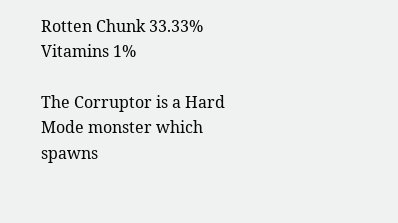Rotten Chunk 33.33%
Vitamins 1%

The Corruptor is a Hard Mode monster which spawns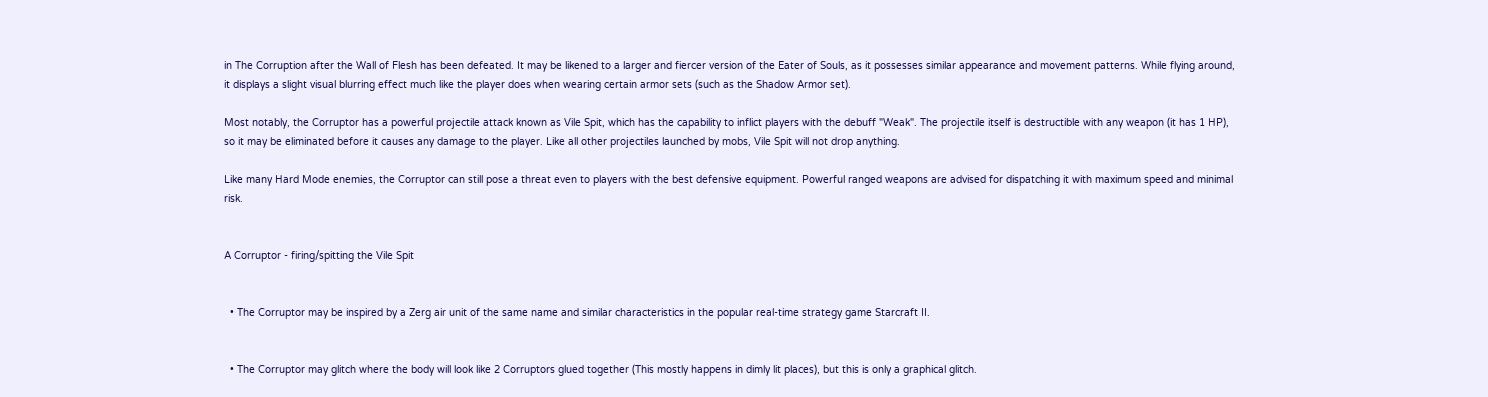in The Corruption after the Wall of Flesh has been defeated. It may be likened to a larger and fiercer version of the Eater of Souls, as it possesses similar appearance and movement patterns. While flying around, it displays a slight visual blurring effect much like the player does when wearing certain armor sets (such as the Shadow Armor set).

Most notably, the Corruptor has a powerful projectile attack known as Vile Spit, which has the capability to inflict players with the debuff "Weak". The projectile itself is destructible with any weapon (it has 1 HP), so it may be eliminated before it causes any damage to the player. Like all other projectiles launched by mobs, Vile Spit will not drop anything.

Like many Hard Mode enemies, the Corruptor can still pose a threat even to players with the best defensive equipment. Powerful ranged weapons are advised for dispatching it with maximum speed and minimal risk.


A Corruptor - firing/spitting the Vile Spit


  • The Corruptor may be inspired by a Zerg air unit of the same name and similar characteristics in the popular real-time strategy game Starcraft II.


  • The Corruptor may glitch where the body will look like 2 Corruptors glued together (This mostly happens in dimly lit places), but this is only a graphical glitch.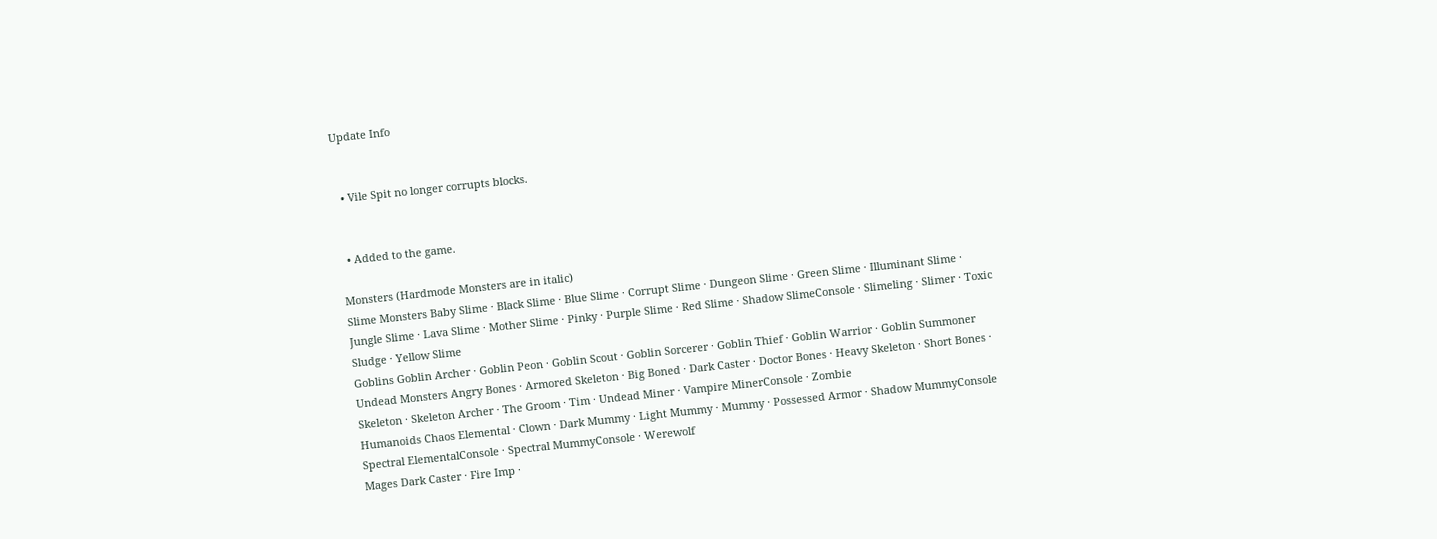Update Info


  • Vile Spit no longer corrupts blocks.


  • Added to the game.

Monsters (Hardmode Monsters are in italic)
Slime Monsters Baby Slime · Black Slime · Blue Slime · Corrupt Slime · Dungeon Slime · Green Slime · Illuminant Slime · Jungle Slime · Lava Slime · Mother Slime · Pinky · Purple Slime · Red Slime · Shadow SlimeConsole · Slimeling · Slimer · Toxic Sludge · Yellow Slime
Goblins Goblin Archer · Goblin Peon · Goblin Scout · Goblin Sorcerer · Goblin Thief · Goblin Warrior · Goblin Summoner
Undead Monsters Angry Bones · Armored Skeleton · Big Boned · Dark Caster · Doctor Bones · Heavy Skeleton · Short Bones · Skeleton · Skeleton Archer · The Groom · Tim · Undead Miner · Vampire MinerConsole · Zombie
Humanoids Chaos Elemental · Clown · Dark Mummy · Light Mummy · Mummy · Possessed Armor · Shadow MummyConsole Spectral ElementalConsole · Spectral MummyConsole · Werewolf
Mages Dark Caster · Fire Imp ·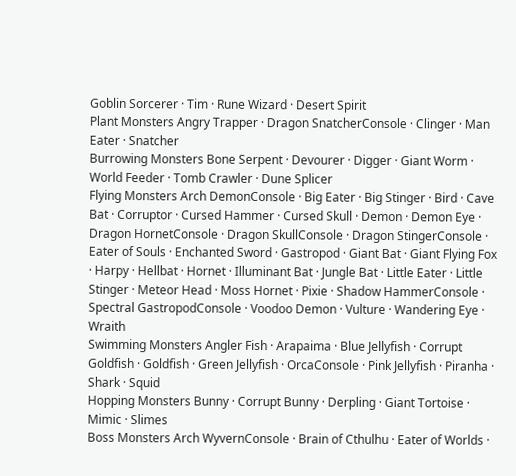Goblin Sorcerer · Tim · Rune Wizard · Desert Spirit
Plant Monsters Angry Trapper · Dragon SnatcherConsole · Clinger · Man Eater · Snatcher
Burrowing Monsters Bone Serpent · Devourer · Digger · Giant Worm · World Feeder · Tomb Crawler · Dune Splicer
Flying Monsters Arch DemonConsole · Big Eater · Big Stinger · Bird · Cave Bat · Corruptor · Cursed Hammer · Cursed Skull · Demon · Demon Eye · Dragon HornetConsole · Dragon SkullConsole · Dragon StingerConsole · Eater of Souls · Enchanted Sword · Gastropod · Giant Bat · Giant Flying Fox · Harpy · Hellbat · Hornet · Illuminant Bat · Jungle Bat · Little Eater · Little Stinger · Meteor Head · Moss Hornet · Pixie · Shadow HammerConsole · Spectral GastropodConsole · Voodoo Demon · Vulture · Wandering Eye · Wraith
Swimming Monsters Angler Fish · Arapaima · Blue Jellyfish · Corrupt Goldfish · Goldfish · Green Jellyfish · OrcaConsole · Pink Jellyfish · Piranha · Shark · Squid
Hopping Monsters Bunny · Corrupt Bunny · Derpling · Giant Tortoise · Mimic · Slimes
Boss Monsters Arch WyvernConsole · Brain of Cthulhu · Eater of Worlds ·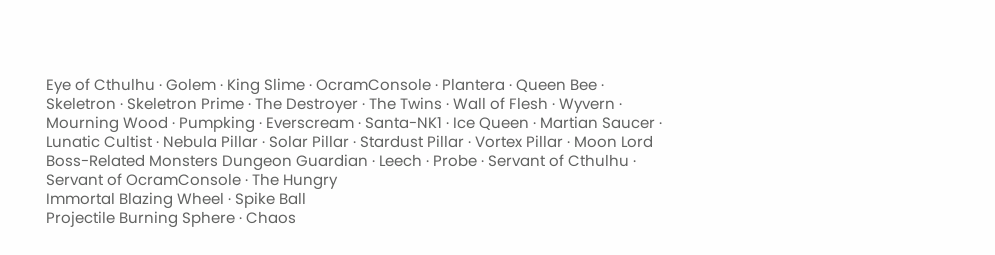Eye of Cthulhu · Golem · King Slime · OcramConsole · Plantera · Queen Bee · Skeletron · Skeletron Prime · The Destroyer · The Twins · Wall of Flesh · Wyvern · Mourning Wood · Pumpking · Everscream · Santa-NK1 · Ice Queen · Martian Saucer · Lunatic Cultist · Nebula Pillar · Solar Pillar · Stardust Pillar · Vortex Pillar · Moon Lord
Boss-Related Monsters Dungeon Guardian · Leech · Probe · Servant of Cthulhu · Servant of OcramConsole · The Hungry
Immortal Blazing Wheel · Spike Ball
Projectile Burning Sphere · Chaos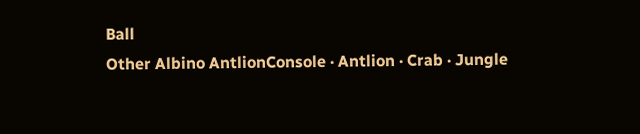Ball
Other Albino AntlionConsole · Antlion · Crab · Jungle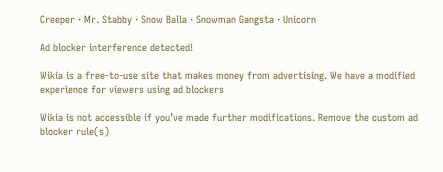Creeper · Mr. Stabby · Snow Balla · Snowman Gangsta · Unicorn

Ad blocker interference detected!

Wikia is a free-to-use site that makes money from advertising. We have a modified experience for viewers using ad blockers

Wikia is not accessible if you’ve made further modifications. Remove the custom ad blocker rule(s)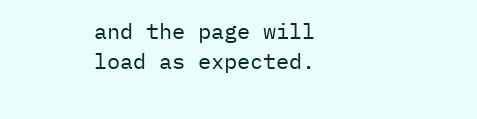and the page will load as expected.